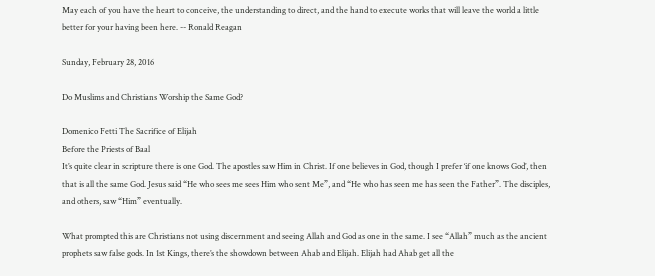May each of you have the heart to conceive, the understanding to direct, and the hand to execute works that will leave the world a little better for your having been here. -- Ronald Reagan

Sunday, February 28, 2016

Do Muslims and Christians Worship the Same God?

Domenico Fetti The Sacrifice of Elijah
Before the Priests of Baal
It’s quite clear in scripture there is one God. The apostles saw Him in Christ. If one believes in God, though I prefer ‘if one knows God’, then that is all the same God. Jesus said “He who sees me sees Him who sent Me”, and “He who has seen me has seen the Father”. The disciples, and others, saw “Him” eventually.

What prompted this are Christians not using discernment and seeing Allah and God as one in the same. I see “Allah” much as the ancient prophets saw false gods. In 1st Kings, there’s the showdown between Ahab and Elijah. Elijah had Ahab get all the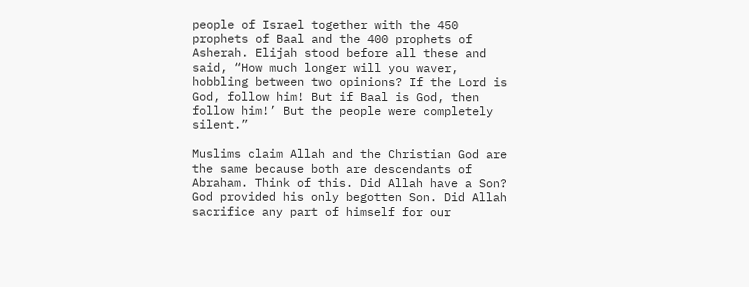people of Israel together with the 450 prophets of Baal and the 400 prophets of Asherah. Elijah stood before all these and said, “How much longer will you waver, hobbling between two opinions? If the Lord is God, follow him! But if Baal is God, then follow him!’ But the people were completely silent.”

Muslims claim Allah and the Christian God are the same because both are descendants of Abraham. Think of this. Did Allah have a Son? God provided his only begotten Son. Did Allah sacrifice any part of himself for our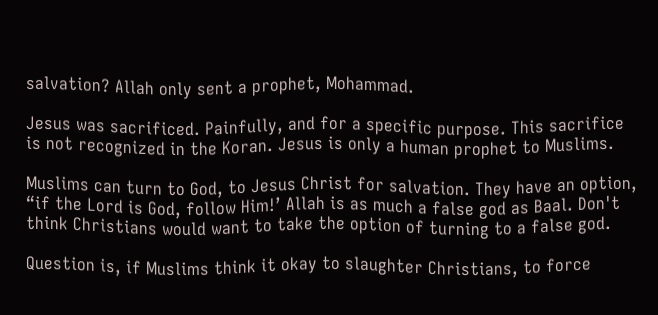salvation? Allah only sent a prophet, Mohammad.

Jesus was sacrificed. Painfully, and for a specific purpose. This sacrifice is not recognized in the Koran. Jesus is only a human prophet to Muslims.

Muslims can turn to God, to Jesus Christ for salvation. They have an option, “if the Lord is God, follow Him!’ Allah is as much a false god as Baal. Don't think Christians would want to take the option of turning to a false god.

Question is, if Muslims think it okay to slaughter Christians, to force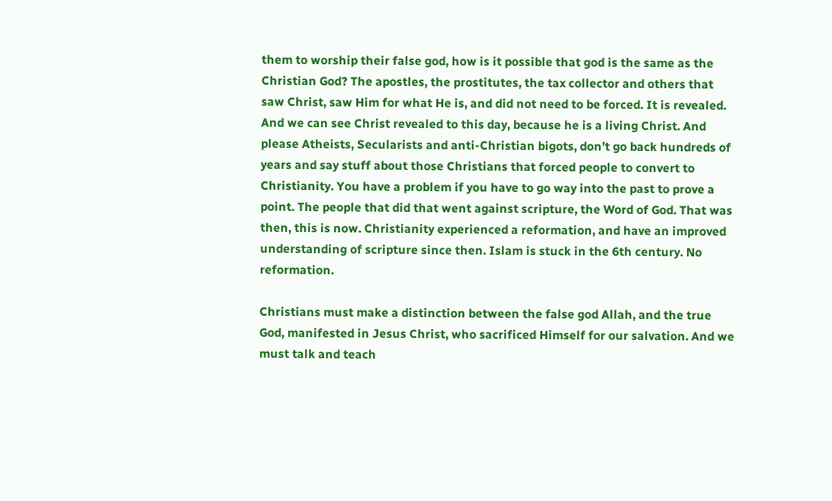them to worship their false god, how is it possible that god is the same as the Christian God? The apostles, the prostitutes, the tax collector and others that saw Christ, saw Him for what He is, and did not need to be forced. It is revealed. And we can see Christ revealed to this day, because he is a living Christ. And please Atheists, Secularists and anti-Christian bigots, don’t go back hundreds of years and say stuff about those Christians that forced people to convert to Christianity. You have a problem if you have to go way into the past to prove a point. The people that did that went against scripture, the Word of God. That was then, this is now. Christianity experienced a reformation, and have an improved understanding of scripture since then. Islam is stuck in the 6th century. No reformation.

Christians must make a distinction between the false god Allah, and the true God, manifested in Jesus Christ, who sacrificed Himself for our salvation. And we must talk and teach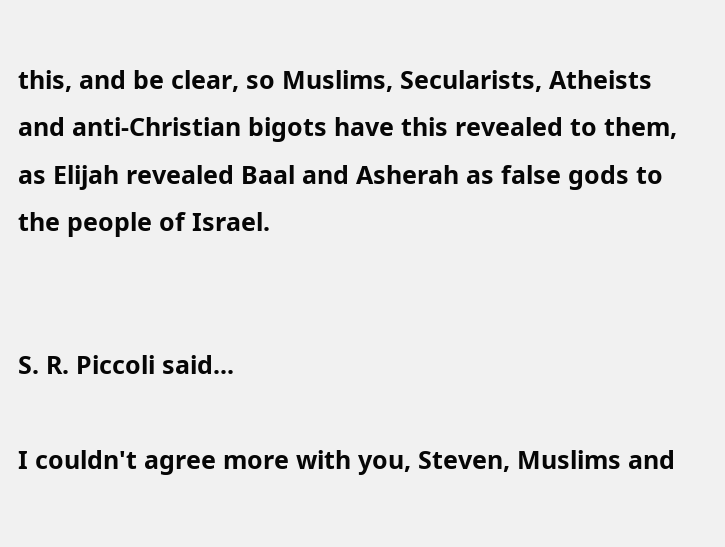this, and be clear, so Muslims, Secularists, Atheists and anti-Christian bigots have this revealed to them, as Elijah revealed Baal and Asherah as false gods to the people of Israel.


S. R. Piccoli said...

I couldn't agree more with you, Steven, Muslims and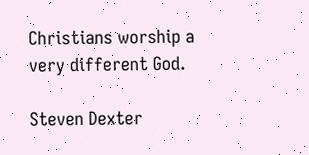Christians worship a very different God.

Steven Dexter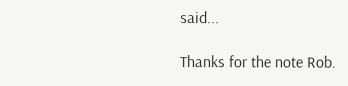said...

Thanks for the note Rob.